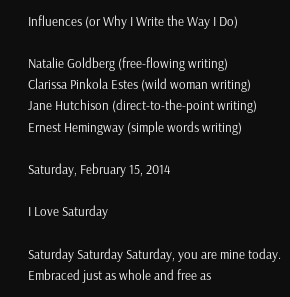Influences (or Why I Write the Way I Do)

Natalie Goldberg (free-flowing writing)
Clarissa Pinkola Estes (wild woman writing)
Jane Hutchison (direct-to-the-point writing)
Ernest Hemingway (simple words writing)

Saturday, February 15, 2014

I Love Saturday

Saturday Saturday Saturday, you are mine today. Embraced just as whole and free as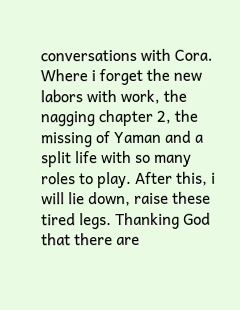conversations with Cora. Where i forget the new labors with work, the nagging chapter 2, the missing of Yaman and a split life with so many roles to play. After this, i will lie down, raise these tired legs. Thanking God that there are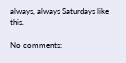always, always Saturdays like this.

No comments: